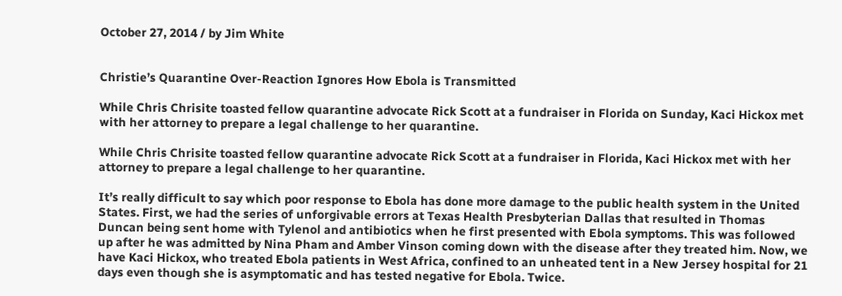October 27, 2014 / by Jim White


Christie’s Quarantine Over-Reaction Ignores How Ebola is Transmitted

While Chris Chrisite toasted fellow quarantine advocate Rick Scott at a fundraiser in Florida on Sunday, Kaci Hickox met with her attorney to prepare a legal challenge to her quarantine.

While Chris Chrisite toasted fellow quarantine advocate Rick Scott at a fundraiser in Florida, Kaci Hickox met with her attorney to prepare a legal challenge to her quarantine.

It’s really difficult to say which poor response to Ebola has done more damage to the public health system in the United States. First, we had the series of unforgivable errors at Texas Health Presbyterian Dallas that resulted in Thomas Duncan being sent home with Tylenol and antibiotics when he first presented with Ebola symptoms. This was followed up after he was admitted by Nina Pham and Amber Vinson coming down with the disease after they treated him. Now, we have Kaci Hickox, who treated Ebola patients in West Africa, confined to an unheated tent in a New Jersey hospital for 21 days even though she is asymptomatic and has tested negative for Ebola. Twice.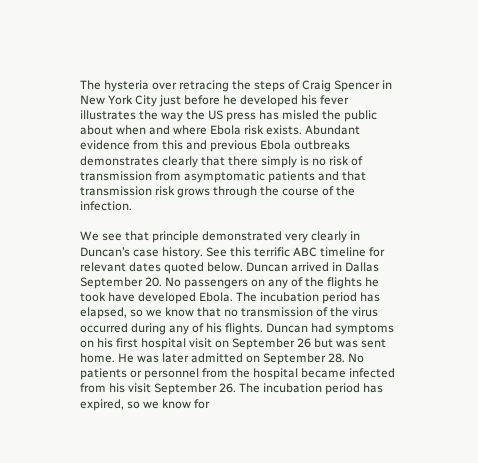The hysteria over retracing the steps of Craig Spencer in New York City just before he developed his fever illustrates the way the US press has misled the public about when and where Ebola risk exists. Abundant evidence from this and previous Ebola outbreaks demonstrates clearly that there simply is no risk of transmission from asymptomatic patients and that transmission risk grows through the course of the infection.

We see that principle demonstrated very clearly in Duncan’s case history. See this terrific ABC timeline for relevant dates quoted below. Duncan arrived in Dallas September 20. No passengers on any of the flights he took have developed Ebola. The incubation period has elapsed, so we know that no transmission of the virus occurred during any of his flights. Duncan had symptoms on his first hospital visit on September 26 but was sent home. He was later admitted on September 28. No patients or personnel from the hospital became infected from his visit September 26. The incubation period has expired, so we know for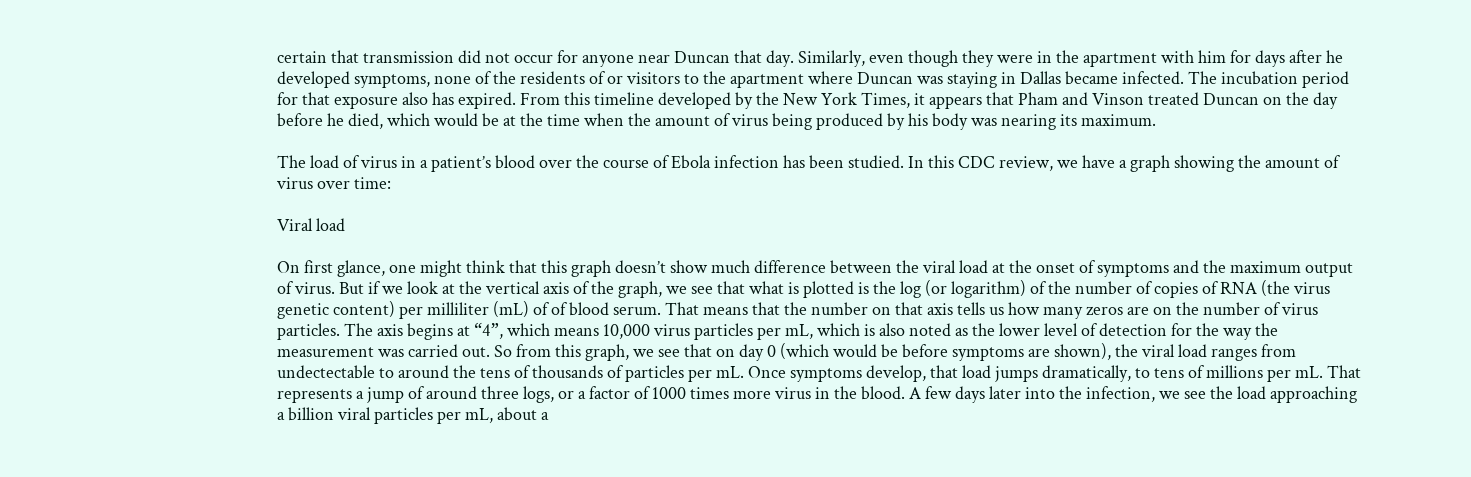certain that transmission did not occur for anyone near Duncan that day. Similarly, even though they were in the apartment with him for days after he developed symptoms, none of the residents of or visitors to the apartment where Duncan was staying in Dallas became infected. The incubation period for that exposure also has expired. From this timeline developed by the New York Times, it appears that Pham and Vinson treated Duncan on the day before he died, which would be at the time when the amount of virus being produced by his body was nearing its maximum.

The load of virus in a patient’s blood over the course of Ebola infection has been studied. In this CDC review, we have a graph showing the amount of virus over time:

Viral load

On first glance, one might think that this graph doesn’t show much difference between the viral load at the onset of symptoms and the maximum output of virus. But if we look at the vertical axis of the graph, we see that what is plotted is the log (or logarithm) of the number of copies of RNA (the virus genetic content) per milliliter (mL) of of blood serum. That means that the number on that axis tells us how many zeros are on the number of virus particles. The axis begins at “4”, which means 10,000 virus particles per mL, which is also noted as the lower level of detection for the way the measurement was carried out. So from this graph, we see that on day 0 (which would be before symptoms are shown), the viral load ranges from undectectable to around the tens of thousands of particles per mL. Once symptoms develop, that load jumps dramatically, to tens of millions per mL. That represents a jump of around three logs, or a factor of 1000 times more virus in the blood. A few days later into the infection, we see the load approaching a billion viral particles per mL, about a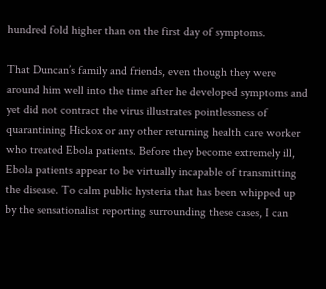hundred fold higher than on the first day of symptoms.

That Duncan’s family and friends, even though they were around him well into the time after he developed symptoms and yet did not contract the virus illustrates pointlessness of quarantining Hickox or any other returning health care worker who treated Ebola patients. Before they become extremely ill, Ebola patients appear to be virtually incapable of transmitting the disease. To calm public hysteria that has been whipped up by the sensationalist reporting surrounding these cases, I can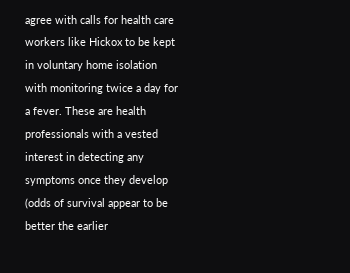agree with calls for health care workers like Hickox to be kept in voluntary home isolation with monitoring twice a day for a fever. These are health professionals with a vested interest in detecting any symptoms once they develop (odds of survival appear to be better the earlier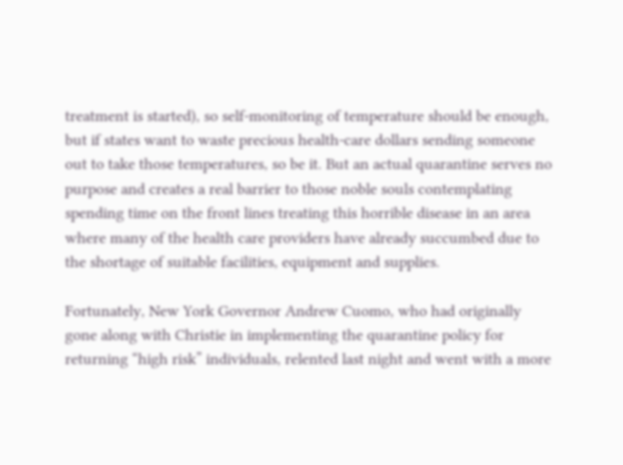treatment is started), so self-monitoring of temperature should be enough, but if states want to waste precious health-care dollars sending someone out to take those temperatures, so be it. But an actual quarantine serves no purpose and creates a real barrier to those noble souls contemplating spending time on the front lines treating this horrible disease in an area where many of the health care providers have already succumbed due to the shortage of suitable facilities, equipment and supplies.

Fortunately, New York Governor Andrew Cuomo, who had originally gone along with Christie in implementing the quarantine policy for returning “high risk” individuals, relented last night and went with a more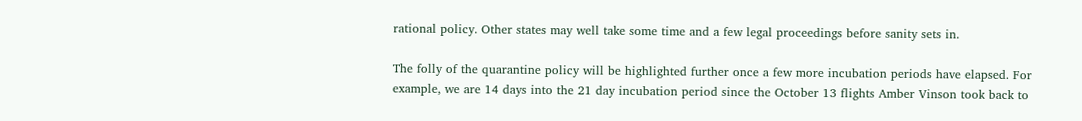rational policy. Other states may well take some time and a few legal proceedings before sanity sets in.

The folly of the quarantine policy will be highlighted further once a few more incubation periods have elapsed. For example, we are 14 days into the 21 day incubation period since the October 13 flights Amber Vinson took back to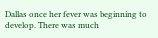Dallas once her fever was beginning to develop. There was much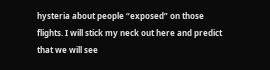hysteria about people “exposed” on those flights. I will stick my neck out here and predict that we will see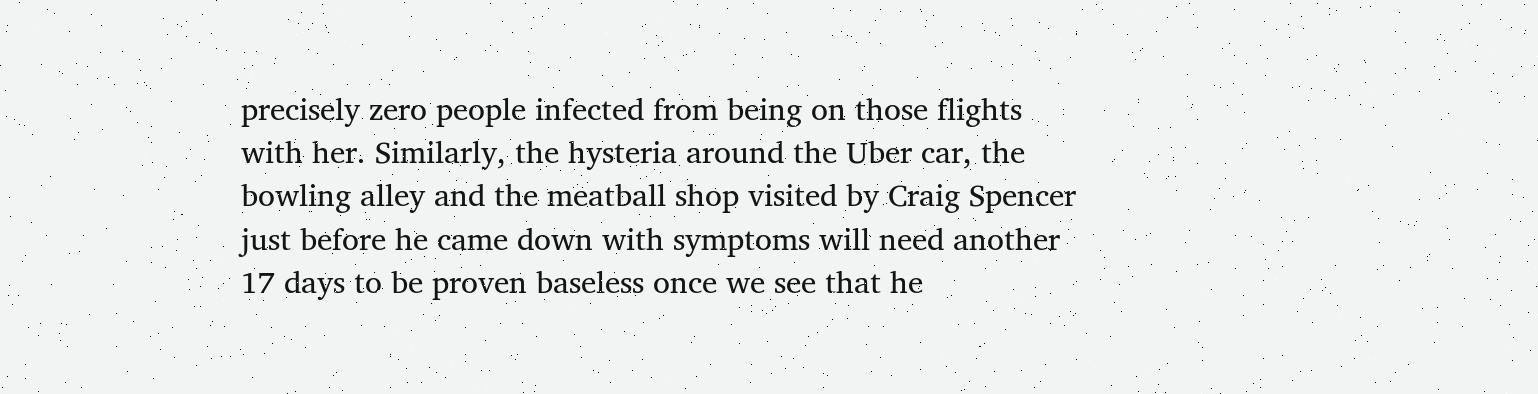precisely zero people infected from being on those flights with her. Similarly, the hysteria around the Uber car, the bowling alley and the meatball shop visited by Craig Spencer just before he came down with symptoms will need another 17 days to be proven baseless once we see that he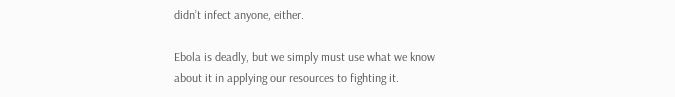didn’t infect anyone, either.

Ebola is deadly, but we simply must use what we know about it in applying our resources to fighting it.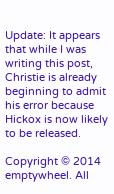Update: It appears that while I was writing this post, Christie is already beginning to admit his error because Hickox is now likely to be released.

Copyright © 2014 emptywheel. All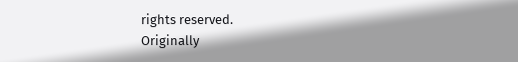rights reserved.
Originally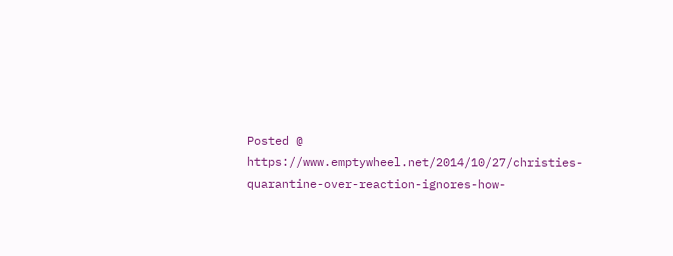Posted @ https://www.emptywheel.net/2014/10/27/christies-quarantine-over-reaction-ignores-how-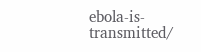ebola-is-transmitted/